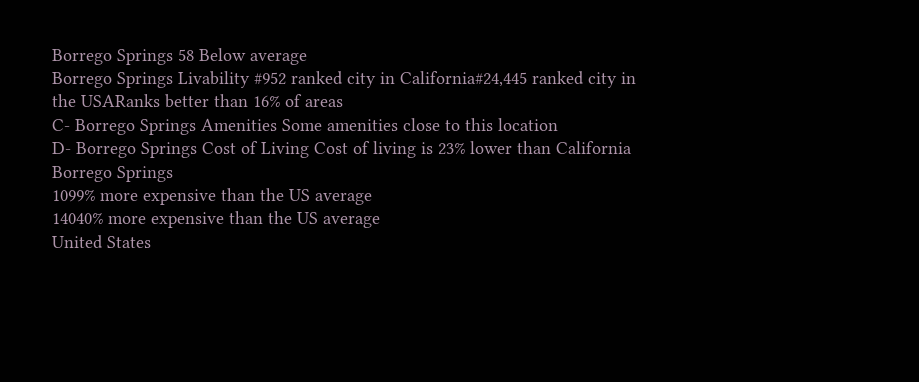Borrego Springs 58 Below average
Borrego Springs Livability #952 ranked city in California#24,445 ranked city in the USARanks better than 16% of areas
C- Borrego Springs Amenities Some amenities close to this location
D- Borrego Springs Cost of Living Cost of living is 23% lower than California
Borrego Springs
1099% more expensive than the US average
14040% more expensive than the US average
United States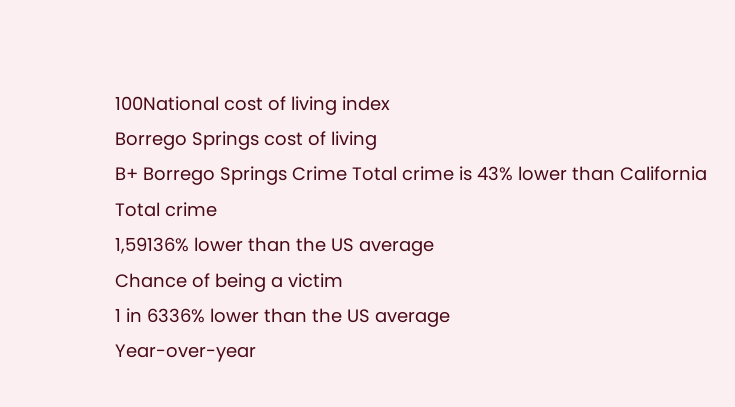100National cost of living index
Borrego Springs cost of living
B+ Borrego Springs Crime Total crime is 43% lower than California
Total crime
1,59136% lower than the US average
Chance of being a victim
1 in 6336% lower than the US average
Year-over-year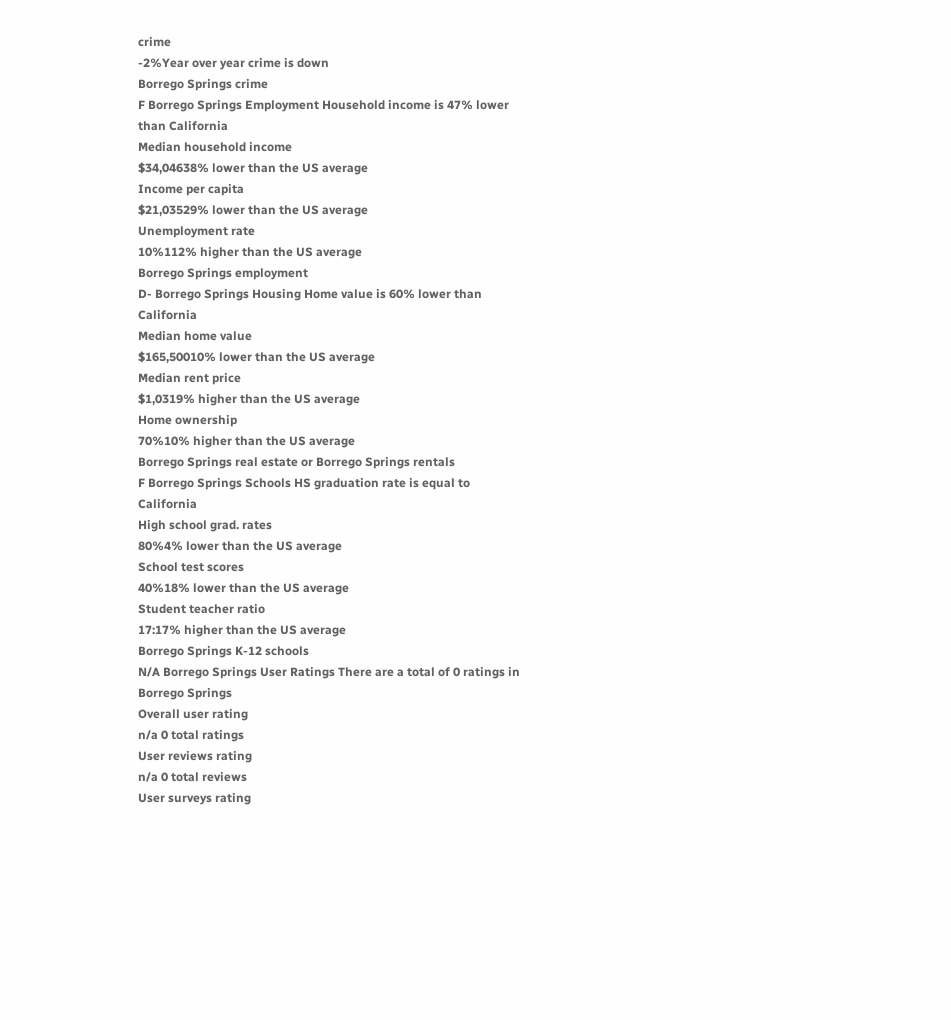crime
-2%Year over year crime is down
Borrego Springs crime
F Borrego Springs Employment Household income is 47% lower than California
Median household income
$34,04638% lower than the US average
Income per capita
$21,03529% lower than the US average
Unemployment rate
10%112% higher than the US average
Borrego Springs employment
D- Borrego Springs Housing Home value is 60% lower than California
Median home value
$165,50010% lower than the US average
Median rent price
$1,0319% higher than the US average
Home ownership
70%10% higher than the US average
Borrego Springs real estate or Borrego Springs rentals
F Borrego Springs Schools HS graduation rate is equal to California
High school grad. rates
80%4% lower than the US average
School test scores
40%18% lower than the US average
Student teacher ratio
17:17% higher than the US average
Borrego Springs K-12 schools
N/A Borrego Springs User Ratings There are a total of 0 ratings in Borrego Springs
Overall user rating
n/a 0 total ratings
User reviews rating
n/a 0 total reviews
User surveys rating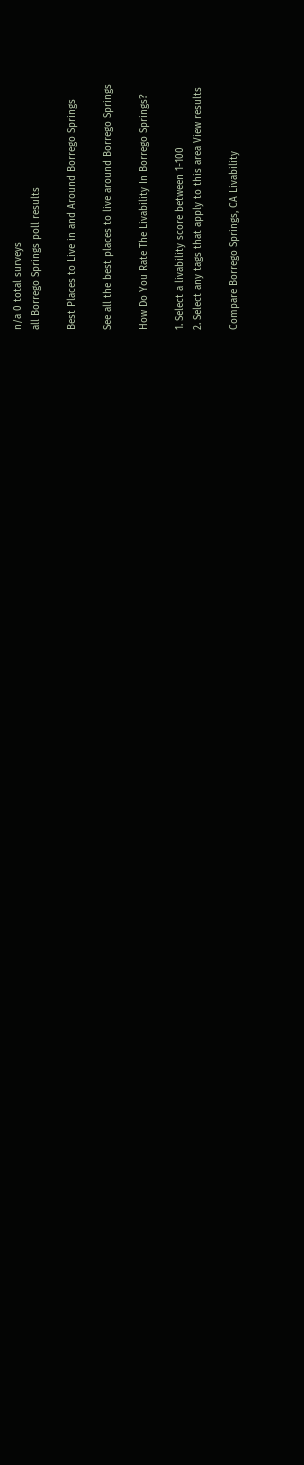n/a 0 total surveys
all Borrego Springs poll results

Best Places to Live in and Around Borrego Springs

See all the best places to live around Borrego Springs

How Do You Rate The Livability In Borrego Springs?

1. Select a livability score between 1-100
2. Select any tags that apply to this area View results

Compare Borrego Springs, CA Livability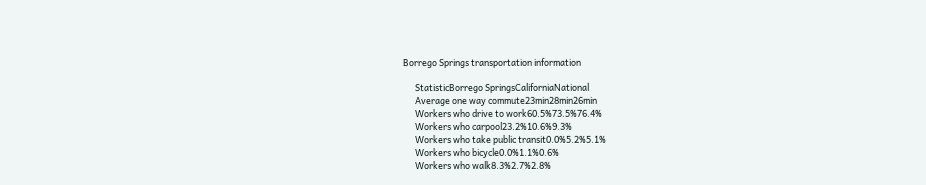Borrego Springs transportation information

      StatisticBorrego SpringsCaliforniaNational
      Average one way commute23min28min26min
      Workers who drive to work60.5%73.5%76.4%
      Workers who carpool23.2%10.6%9.3%
      Workers who take public transit0.0%5.2%5.1%
      Workers who bicycle0.0%1.1%0.6%
      Workers who walk8.3%2.7%2.8%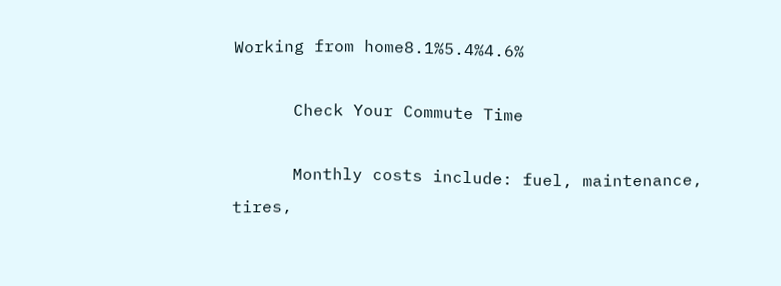Working from home8.1%5.4%4.6%

      Check Your Commute Time

      Monthly costs include: fuel, maintenance, tires,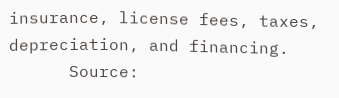insurance, license fees, taxes, depreciation, and financing.
      Source: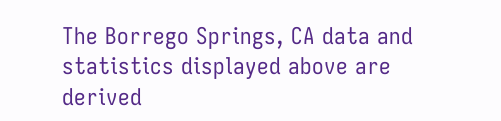The Borrego Springs, CA data and statistics displayed above are derived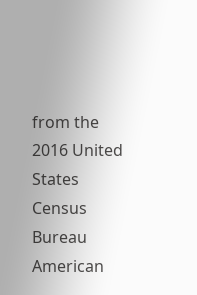from the 2016 United States Census Bureau American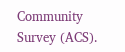Community Survey (ACS).